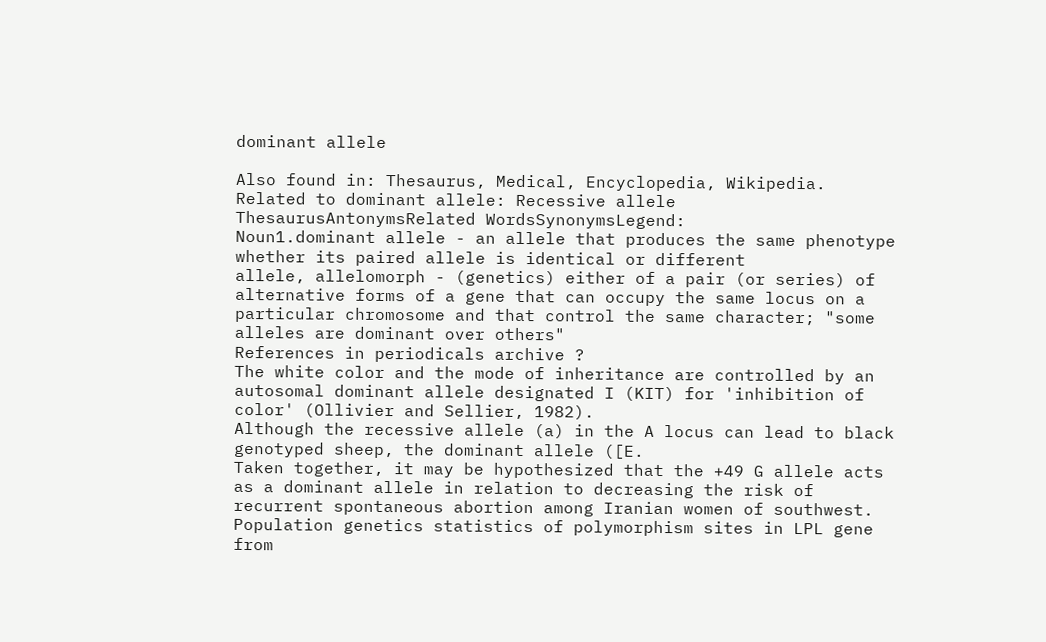dominant allele

Also found in: Thesaurus, Medical, Encyclopedia, Wikipedia.
Related to dominant allele: Recessive allele
ThesaurusAntonymsRelated WordsSynonymsLegend:
Noun1.dominant allele - an allele that produces the same phenotype whether its paired allele is identical or different
allele, allelomorph - (genetics) either of a pair (or series) of alternative forms of a gene that can occupy the same locus on a particular chromosome and that control the same character; "some alleles are dominant over others"
References in periodicals archive ?
The white color and the mode of inheritance are controlled by an autosomal dominant allele designated I (KIT) for 'inhibition of color' (Ollivier and Sellier, 1982).
Although the recessive allele (a) in the A locus can lead to black genotyped sheep, the dominant allele ([E.
Taken together, it may be hypothesized that the +49 G allele acts as a dominant allele in relation to decreasing the risk of recurrent spontaneous abortion among Iranian women of southwest.
Population genetics statistics of polymorphism sites in LPL gene from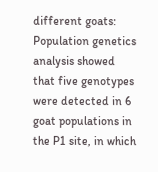different goats: Population genetics analysis showed that five genotypes were detected in 6 goat populations in the P1 site, in which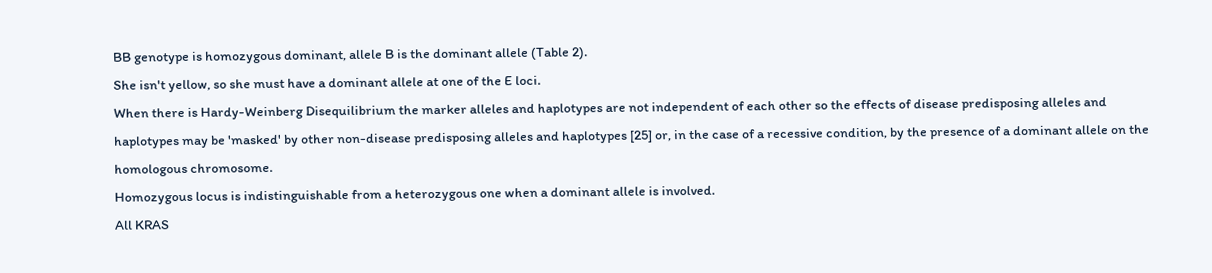BB genotype is homozygous dominant, allele B is the dominant allele (Table 2).
She isn't yellow, so she must have a dominant allele at one of the E loci.
When there is Hardy-Weinberg Disequilibrium the marker alleles and haplotypes are not independent of each other so the effects of disease predisposing alleles and haplotypes may be 'masked' by other non-disease predisposing alleles and haplotypes [25] or, in the case of a recessive condition, by the presence of a dominant allele on the homologous chromosome.
Homozygous locus is indistinguishable from a heterozygous one when a dominant allele is involved.
All KRAS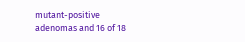mutant-positive adenomas and 16 of 18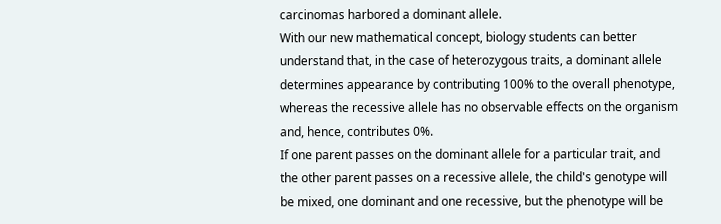carcinomas harbored a dominant allele.
With our new mathematical concept, biology students can better understand that, in the case of heterozygous traits, a dominant allele determines appearance by contributing 100% to the overall phenotype, whereas the recessive allele has no observable effects on the organism and, hence, contributes 0%.
If one parent passes on the dominant allele for a particular trait, and the other parent passes on a recessive allele, the child's genotype will be mixed, one dominant and one recessive, but the phenotype will be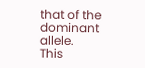that of the dominant allele.
This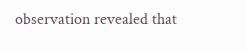observation revealed that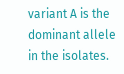variant A is the dominant allele in the isolates.